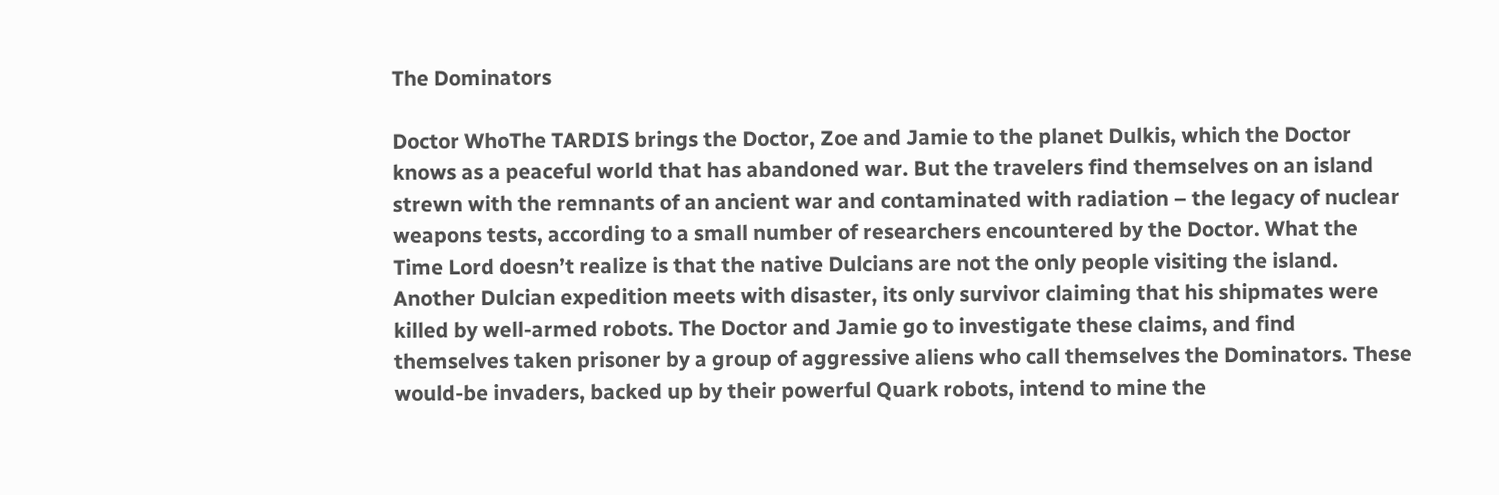The Dominators

Doctor WhoThe TARDIS brings the Doctor, Zoe and Jamie to the planet Dulkis, which the Doctor knows as a peaceful world that has abandoned war. But the travelers find themselves on an island strewn with the remnants of an ancient war and contaminated with radiation – the legacy of nuclear weapons tests, according to a small number of researchers encountered by the Doctor. What the Time Lord doesn’t realize is that the native Dulcians are not the only people visiting the island. Another Dulcian expedition meets with disaster, its only survivor claiming that his shipmates were killed by well-armed robots. The Doctor and Jamie go to investigate these claims, and find themselves taken prisoner by a group of aggressive aliens who call themselves the Dominators. These would-be invaders, backed up by their powerful Quark robots, intend to mine the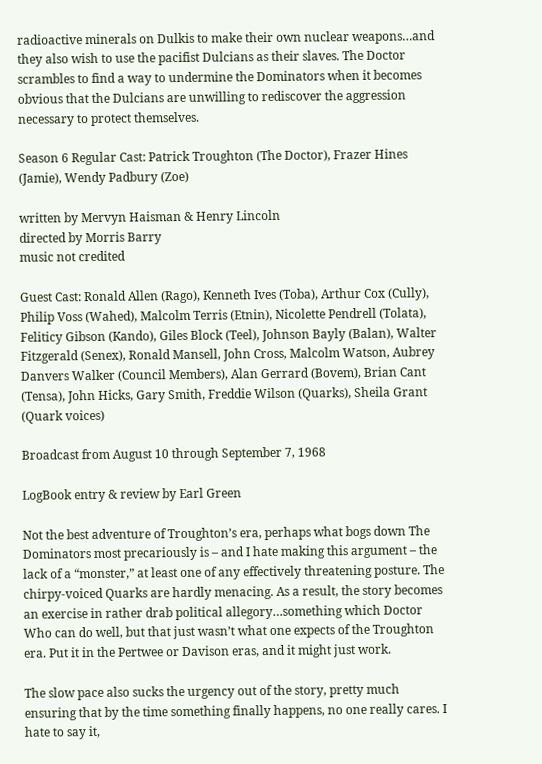radioactive minerals on Dulkis to make their own nuclear weapons…and they also wish to use the pacifist Dulcians as their slaves. The Doctor scrambles to find a way to undermine the Dominators when it becomes obvious that the Dulcians are unwilling to rediscover the aggression necessary to protect themselves.

Season 6 Regular Cast: Patrick Troughton (The Doctor), Frazer Hines (Jamie), Wendy Padbury (Zoe)

written by Mervyn Haisman & Henry Lincoln
directed by Morris Barry
music not credited

Guest Cast: Ronald Allen (Rago), Kenneth Ives (Toba), Arthur Cox (Cully), Philip Voss (Wahed), Malcolm Terris (Etnin), Nicolette Pendrell (Tolata), Feliticy Gibson (Kando), Giles Block (Teel), Johnson Bayly (Balan), Walter Fitzgerald (Senex), Ronald Mansell, John Cross, Malcolm Watson, Aubrey Danvers Walker (Council Members), Alan Gerrard (Bovem), Brian Cant (Tensa), John Hicks, Gary Smith, Freddie Wilson (Quarks), Sheila Grant (Quark voices)

Broadcast from August 10 through September 7, 1968

LogBook entry & review by Earl Green

Not the best adventure of Troughton’s era, perhaps what bogs down The Dominators most precariously is – and I hate making this argument – the lack of a “monster,” at least one of any effectively threatening posture. The chirpy-voiced Quarks are hardly menacing. As a result, the story becomes an exercise in rather drab political allegory…something which Doctor Who can do well, but that just wasn’t what one expects of the Troughton era. Put it in the Pertwee or Davison eras, and it might just work.

The slow pace also sucks the urgency out of the story, pretty much ensuring that by the time something finally happens, no one really cares. I hate to say it,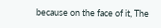because on the face of it, The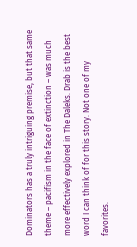Dominators has a truly intriguing premise, but that same theme – pacifism in the face of extinction – was much more effectively explored in The Daleks. Drab is the best word I can think of for this story. Not one of my favorites.